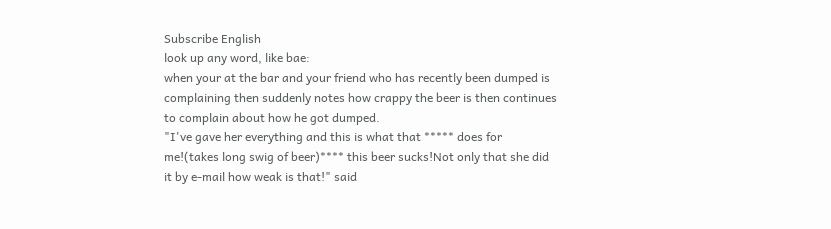Subscribe English
look up any word, like bae:
when your at the bar and your friend who has recently been dumped is complaining then suddenly notes how crappy the beer is then continues to complain about how he got dumped.
"I've gave her everything and this is what that ***** does for me!(takes long swig of beer)**** this beer sucks!Not only that she did it by e-mail how weak is that!" said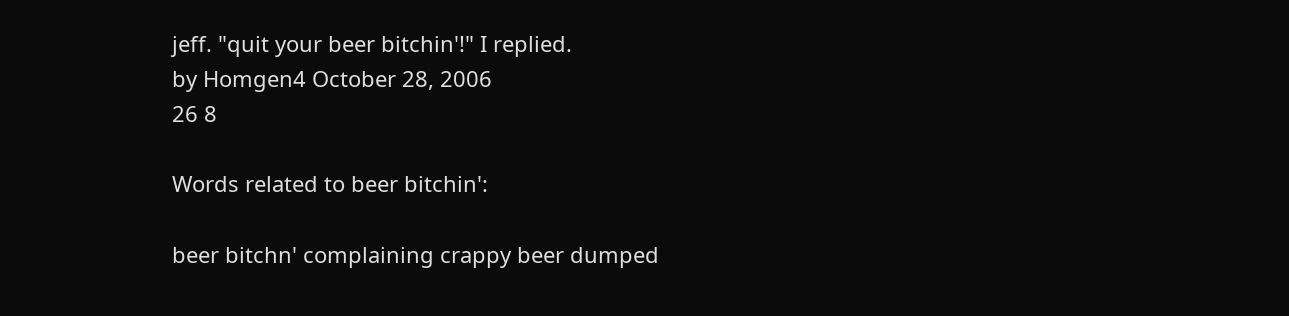jeff. "quit your beer bitchin'!" I replied.
by Homgen4 October 28, 2006
26 8

Words related to beer bitchin':

beer bitchn' complaining crappy beer dumped